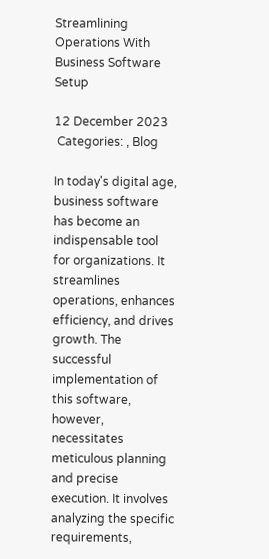Streamlining Operations With Business Software Setup

12 December 2023
 Categories: , Blog

In today's digital age, business software has become an indispensable tool for organizations. It streamlines operations, enhances efficiency, and drives growth. The successful implementation of this software, however, necessitates meticulous planning and precise execution. It involves analyzing the specific requirements,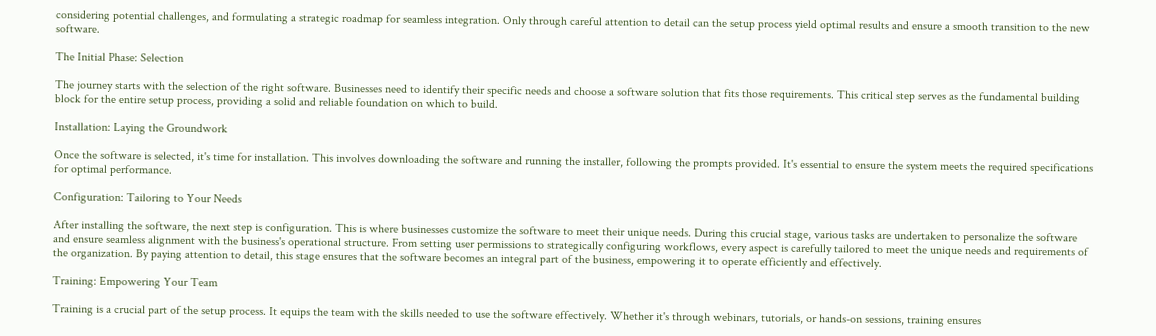considering potential challenges, and formulating a strategic roadmap for seamless integration. Only through careful attention to detail can the setup process yield optimal results and ensure a smooth transition to the new software.

The Initial Phase: Selection

The journey starts with the selection of the right software. Businesses need to identify their specific needs and choose a software solution that fits those requirements. This critical step serves as the fundamental building block for the entire setup process, providing a solid and reliable foundation on which to build.

Installation: Laying the Groundwork

Once the software is selected, it's time for installation. This involves downloading the software and running the installer, following the prompts provided. It's essential to ensure the system meets the required specifications for optimal performance.

Configuration: Tailoring to Your Needs

After installing the software, the next step is configuration. This is where businesses customize the software to meet their unique needs. During this crucial stage, various tasks are undertaken to personalize the software and ensure seamless alignment with the business's operational structure. From setting user permissions to strategically configuring workflows, every aspect is carefully tailored to meet the unique needs and requirements of the organization. By paying attention to detail, this stage ensures that the software becomes an integral part of the business, empowering it to operate efficiently and effectively.

Training: Empowering Your Team

Training is a crucial part of the setup process. It equips the team with the skills needed to use the software effectively. Whether it's through webinars, tutorials, or hands-on sessions, training ensures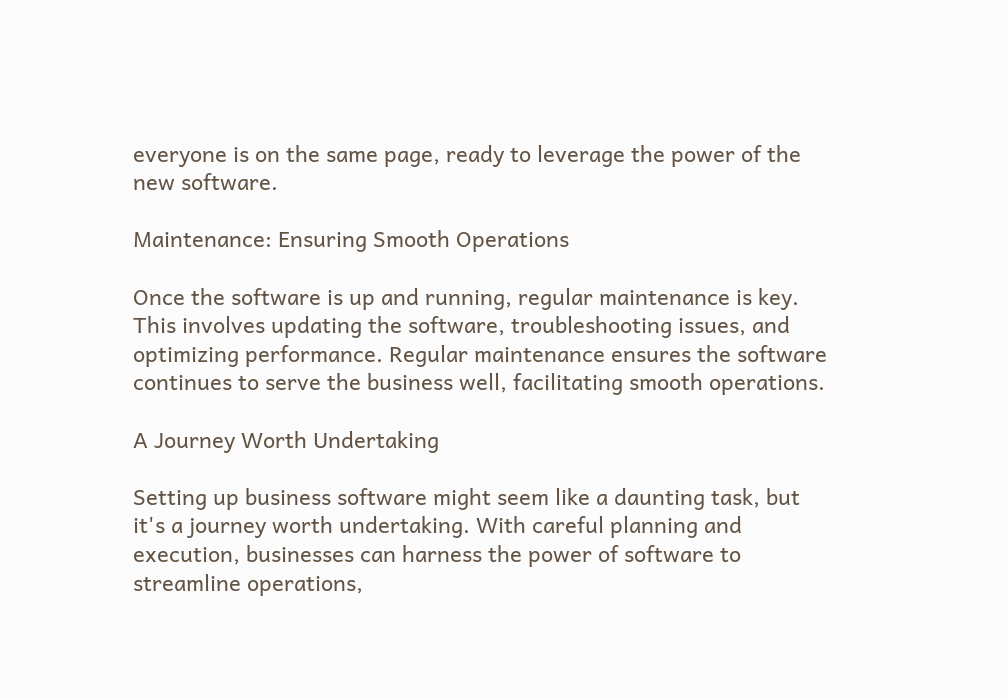everyone is on the same page, ready to leverage the power of the new software.

Maintenance: Ensuring Smooth Operations

Once the software is up and running, regular maintenance is key. This involves updating the software, troubleshooting issues, and optimizing performance. Regular maintenance ensures the software continues to serve the business well, facilitating smooth operations.

A Journey Worth Undertaking

Setting up business software might seem like a daunting task, but it's a journey worth undertaking. With careful planning and execution, businesses can harness the power of software to streamline operations,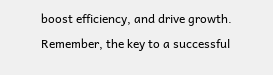boost efficiency, and drive growth. Remember, the key to a successful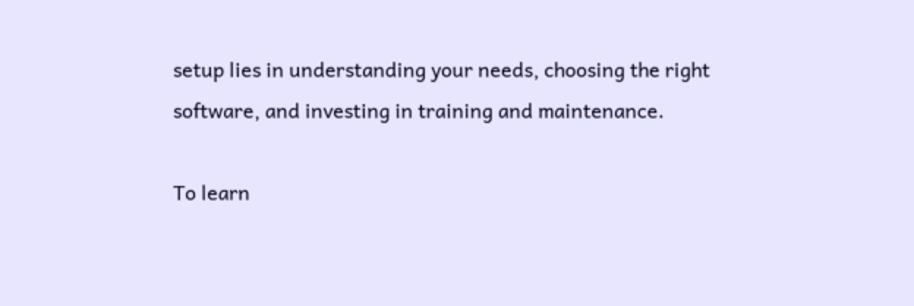setup lies in understanding your needs, choosing the right software, and investing in training and maintenance.

To learn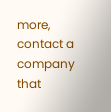more, contact a company that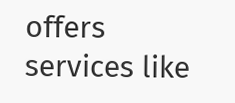offers services like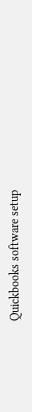Quickbooks software setup